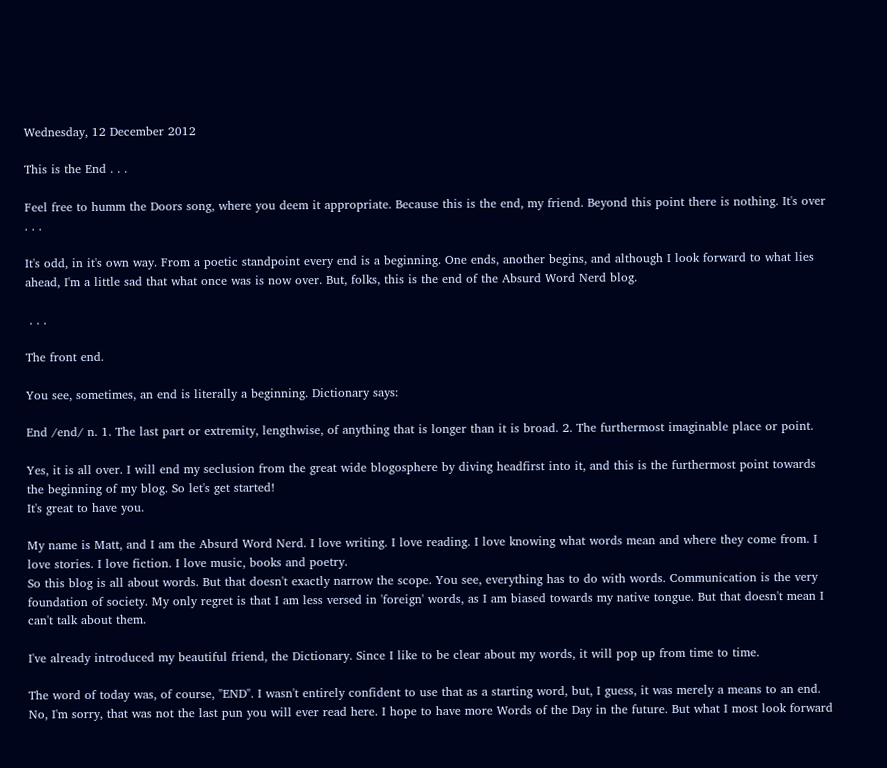Wednesday, 12 December 2012

This is the End . . .

Feel free to humm the Doors song, where you deem it appropriate. Because this is the end, my friend. Beyond this point there is nothing. It's over . . .

It's odd, in it's own way. From a poetic standpoint every end is a beginning. One ends, another begins, and although I look forward to what lies ahead, I'm a little sad that what once was is now over. But, folks, this is the end of the Absurd Word Nerd blog.

 . . .

The front end.

You see, sometimes, an end is literally a beginning. Dictionary says:

End /end/ n. 1. The last part or extremity, lengthwise, of anything that is longer than it is broad. 2. The furthermost imaginable place or point.

Yes, it is all over. I will end my seclusion from the great wide blogosphere by diving headfirst into it, and this is the furthermost point towards the beginning of my blog. So let's get started!
It's great to have you.

My name is Matt, and I am the Absurd Word Nerd. I love writing. I love reading. I love knowing what words mean and where they come from. I love stories. I love fiction. I love music, books and poetry.
So this blog is all about words. But that doesn't exactly narrow the scope. You see, everything has to do with words. Communication is the very foundation of society. My only regret is that I am less versed in 'foreign' words, as I am biased towards my native tongue. But that doesn't mean I can't talk about them.

I've already introduced my beautiful friend, the Dictionary. Since I like to be clear about my words, it will pop up from time to time.

The word of today was, of course, "END". I wasn't entirely confident to use that as a starting word, but, I guess, it was merely a means to an end. No, I'm sorry, that was not the last pun you will ever read here. I hope to have more Words of the Day in the future. But what I most look forward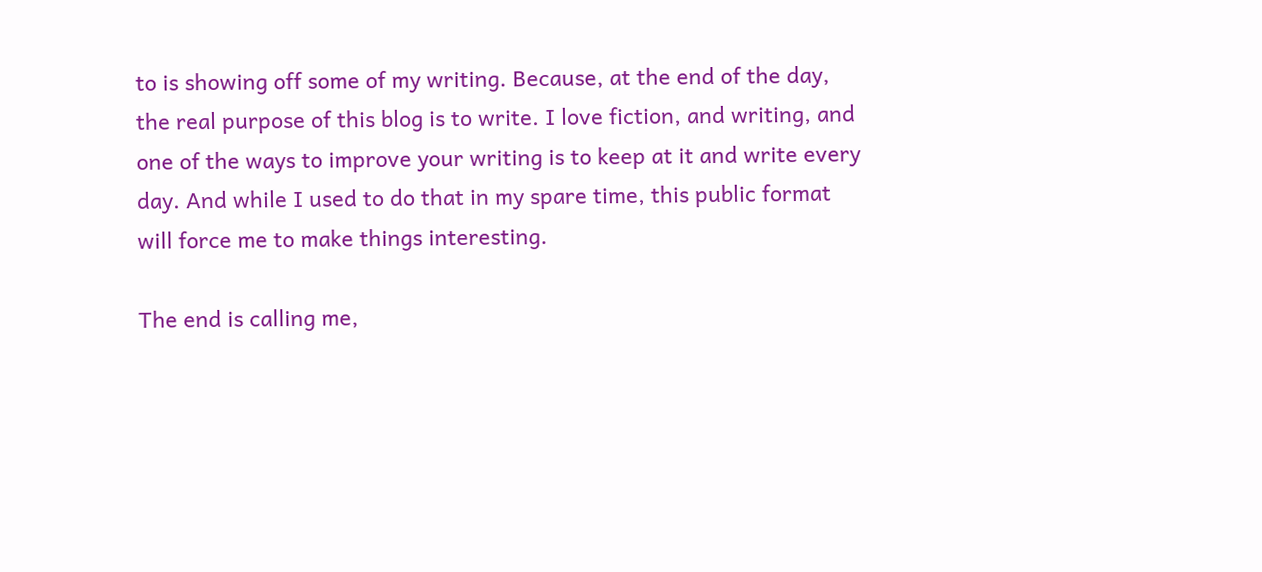to is showing off some of my writing. Because, at the end of the day, the real purpose of this blog is to write. I love fiction, and writing, and one of the ways to improve your writing is to keep at it and write every day. And while I used to do that in my spare time, this public format will force me to make things interesting.

The end is calling me,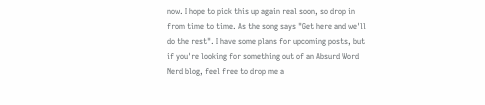now. I hope to pick this up again real soon, so drop in from time to time. As the song says "Get here and we'll do the rest". I have some plans for upcoming posts, but if you're looking for something out of an Absurd Word Nerd blog, feel free to drop me a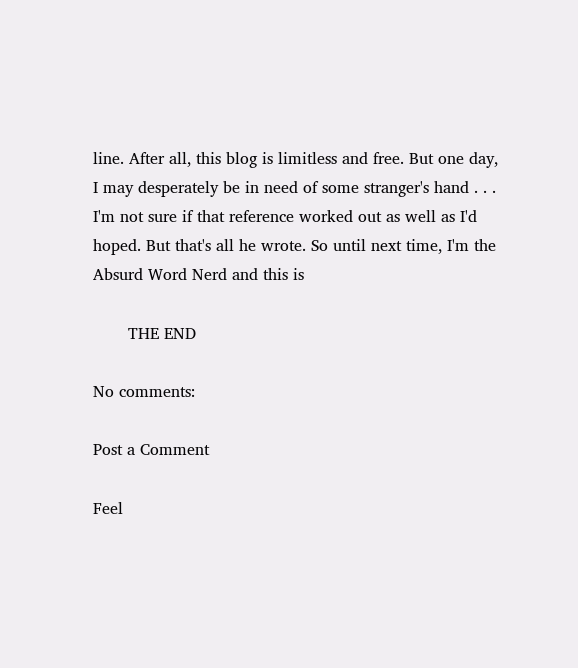line. After all, this blog is limitless and free. But one day, I may desperately be in need of some stranger's hand . . . I'm not sure if that reference worked out as well as I'd hoped. But that's all he wrote. So until next time, I'm the Absurd Word Nerd and this is

       THE END

No comments:

Post a Comment

Feel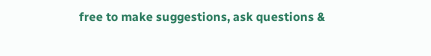free to make suggestions, ask questions &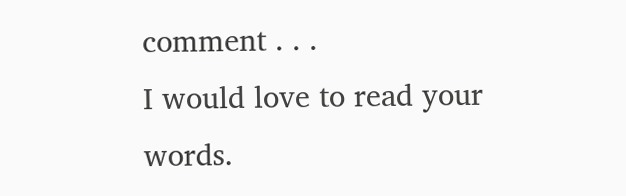comment . . .
I would love to read your words.